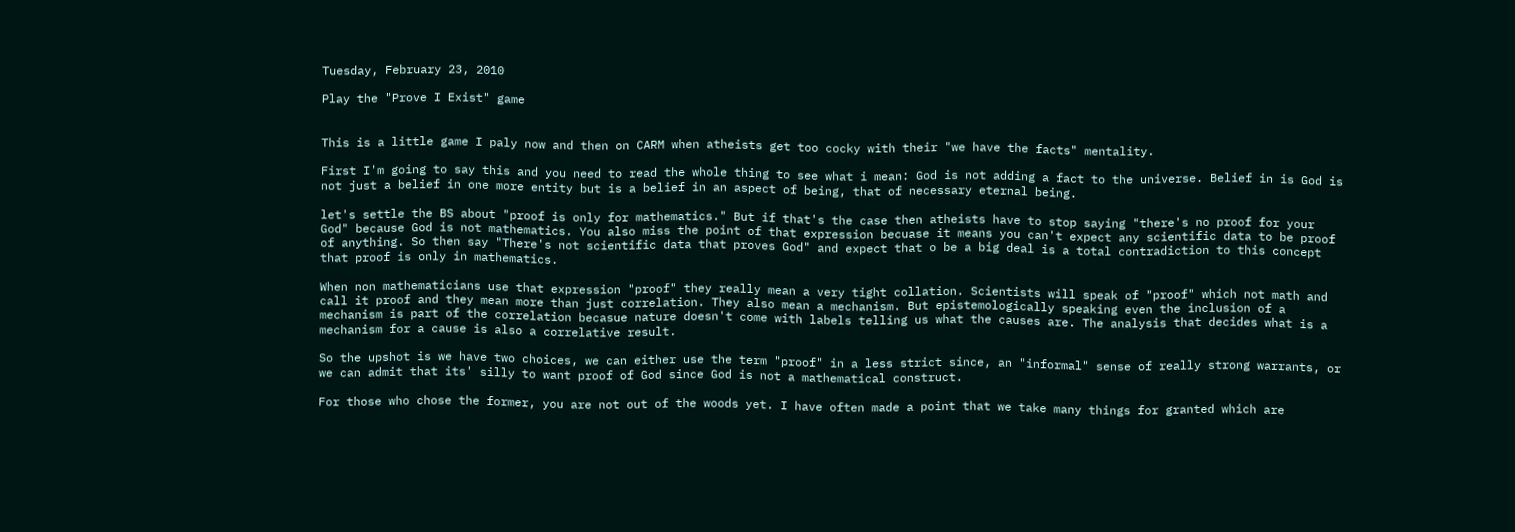Tuesday, February 23, 2010

Play the "Prove I Exist" game


This is a little game I paly now and then on CARM when atheists get too cocky with their "we have the facts" mentality.

First I'm going to say this and you need to read the whole thing to see what i mean: God is not adding a fact to the universe. Belief in is God is not just a belief in one more entity but is a belief in an aspect of being, that of necessary eternal being.

let's settle the BS about "proof is only for mathematics." But if that's the case then atheists have to stop saying "there's no proof for your God" because God is not mathematics. You also miss the point of that expression becuase it means you can't expect any scientific data to be proof of anything. So then say "There's not scientific data that proves God" and expect that o be a big deal is a total contradiction to this concept that proof is only in mathematics.

When non mathematicians use that expression "proof" they really mean a very tight collation. Scientists will speak of "proof" which not math and call it proof and they mean more than just correlation. They also mean a mechanism. But epistemologically speaking even the inclusion of a mechanism is part of the correlation becasue nature doesn't come with labels telling us what the causes are. The analysis that decides what is a mechanism for a cause is also a correlative result.

So the upshot is we have two choices, we can either use the term "proof" in a less strict since, an "informal" sense of really strong warrants, or we can admit that its' silly to want proof of God since God is not a mathematical construct.

For those who chose the former, you are not out of the woods yet. I have often made a point that we take many things for granted which are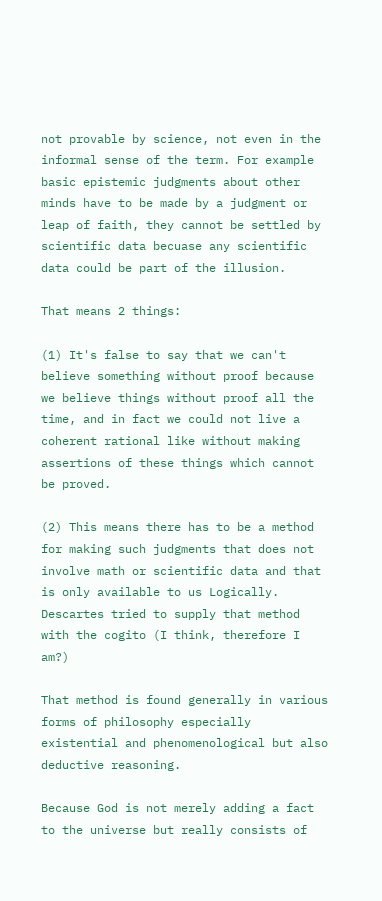not provable by science, not even in the informal sense of the term. For example basic epistemic judgments about other minds have to be made by a judgment or leap of faith, they cannot be settled by scientific data becuase any scientific data could be part of the illusion.

That means 2 things:

(1) It's false to say that we can't believe something without proof because we believe things without proof all the time, and in fact we could not live a coherent rational like without making assertions of these things which cannot be proved.

(2) This means there has to be a method for making such judgments that does not involve math or scientific data and that is only available to us Logically. Descartes tried to supply that method with the cogito (I think, therefore I am?)

That method is found generally in various forms of philosophy especially existential and phenomenological but also deductive reasoning.

Because God is not merely adding a fact to the universe but really consists of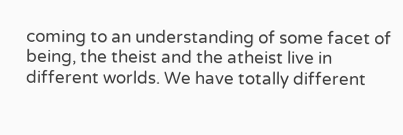coming to an understanding of some facet of being, the theist and the atheist live in different worlds. We have totally different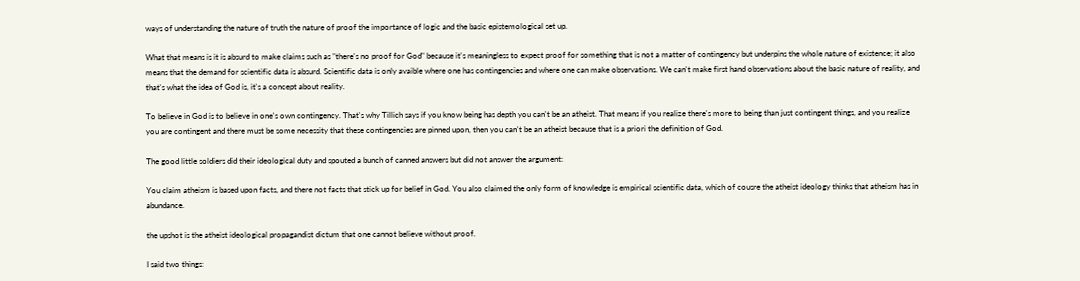ways of understanding the nature of truth the nature of proof the importance of logic and the basic epistemological set up.

What that means is it is absurd to make claims such as "there's no proof for God" because it's meaningless to expect proof for something that is not a matter of contingency but underpins the whole nature of existence; it also means that the demand for scientific data is absurd. Scientific data is only avaible where one has contingencies and where one can make observations. We can't make first hand observations about the basic nature of reality, and that's what the idea of God is, it's a concept about reality.

To believe in God is to believe in one's own contingency. That's why Tillich says if you know being has depth you can't be an atheist. That means if you realize there's more to being than just contingent things, and you realize you are contingent and there must be some necessity that these contingencies are pinned upon, then you can't be an atheist because that is a priori the definition of God.

The good little soldiers did their ideological duty and spouted a bunch of canned answers but did not answer the argument:

You claim atheism is based upon facts, and there not facts that stick up for belief in God. You also claimed the only form of knowledge is empirical scientific data, which of cousre the atheist ideology thinks that atheism has in abundance.

the upshot is the atheist ideological propagandist dictum that one cannot believe without proof.

I said two things: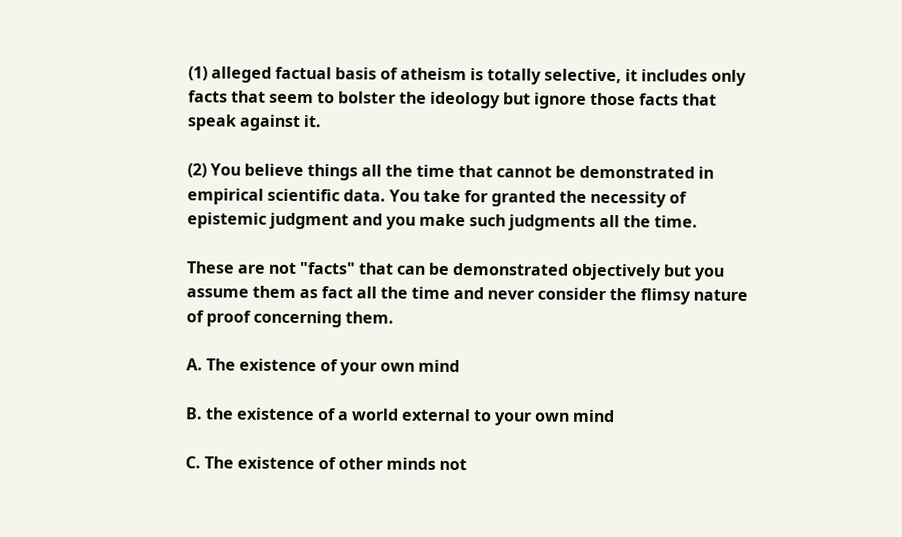(1) alleged factual basis of atheism is totally selective, it includes only facts that seem to bolster the ideology but ignore those facts that speak against it.

(2) You believe things all the time that cannot be demonstrated in empirical scientific data. You take for granted the necessity of epistemic judgment and you make such judgments all the time.

These are not "facts" that can be demonstrated objectively but you assume them as fact all the time and never consider the flimsy nature of proof concerning them.

A. The existence of your own mind

B. the existence of a world external to your own mind

C. The existence of other minds not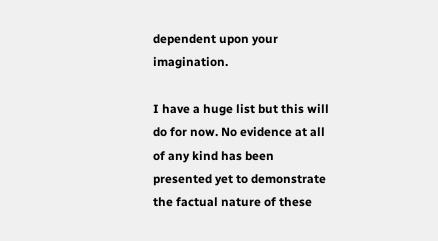dependent upon your imagination.

I have a huge list but this will do for now. No evidence at all of any kind has been presented yet to demonstrate the factual nature of these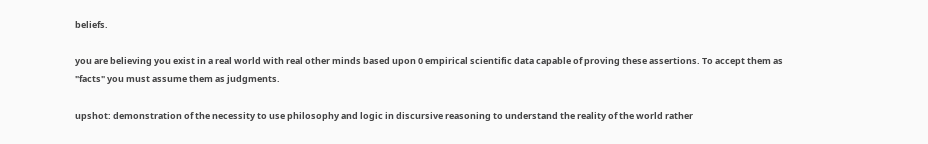beliefs.

you are believing you exist in a real world with real other minds based upon 0 empirical scientific data capable of proving these assertions. To accept them as "facts" you must assume them as judgments.

upshot: demonstration of the necessity to use philosophy and logic in discursive reasoning to understand the reality of the world rather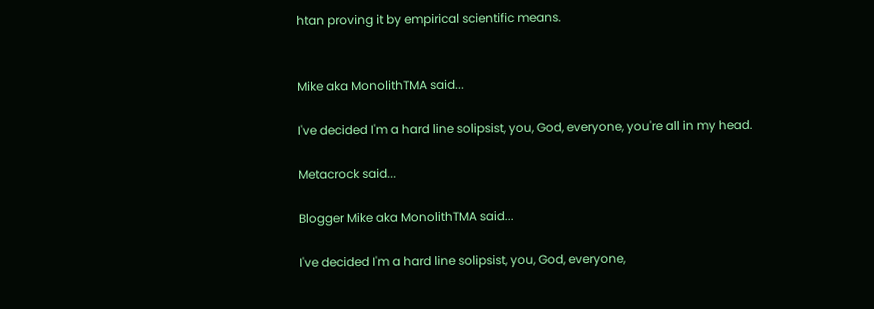htan proving it by empirical scientific means.


Mike aka MonolithTMA said...

I've decided I'm a hard line solipsist, you, God, everyone, you're all in my head.

Metacrock said...

Blogger Mike aka MonolithTMA said...

I've decided I'm a hard line solipsist, you, God, everyone,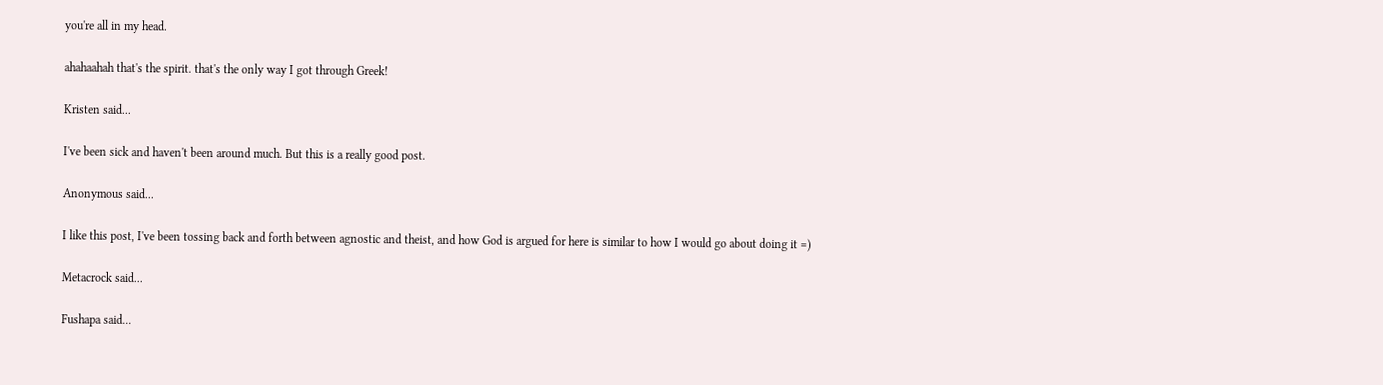you're all in my head.

ahahaahah that's the spirit. that's the only way I got through Greek!

Kristen said...

I've been sick and haven't been around much. But this is a really good post.

Anonymous said...

I like this post, I've been tossing back and forth between agnostic and theist, and how God is argued for here is similar to how I would go about doing it =)

Metacrock said...

Fushapa said...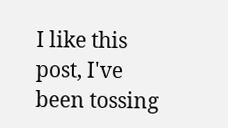I like this post, I've been tossing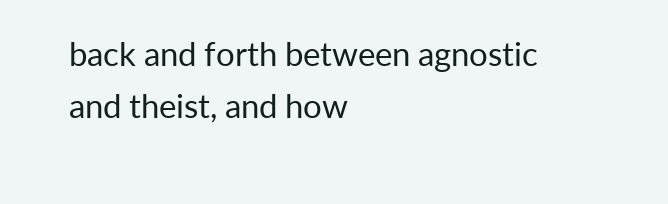back and forth between agnostic and theist, and how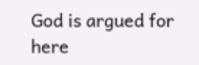God is argued for here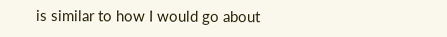is similar to how I would go about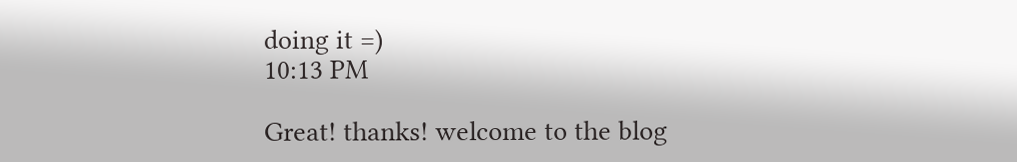doing it =)
10:13 PM

Great! thanks! welcome to the blog